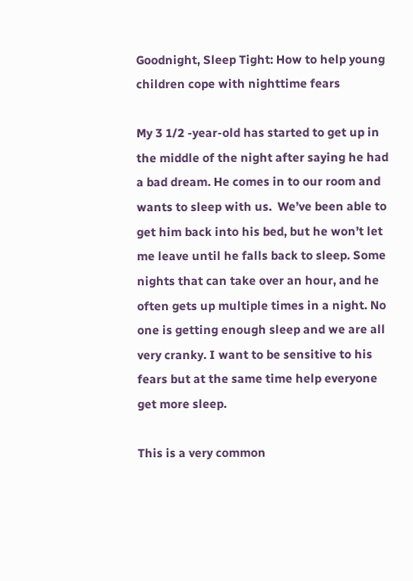Goodnight, Sleep Tight: How to help young children cope with nighttime fears

My 3 1/2 -year-old has started to get up in the middle of the night after saying he had a bad dream. He comes in to our room and wants to sleep with us.  We’ve been able to get him back into his bed, but he won’t let me leave until he falls back to sleep. Some nights that can take over an hour, and he often gets up multiple times in a night. No one is getting enough sleep and we are all very cranky. I want to be sensitive to his fears but at the same time help everyone get more sleep.

This is a very common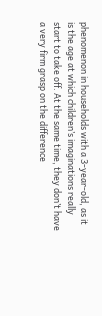phenomenon in households with a 3-year-old, as it is the age at which children’s imaginations really start to take off. At the same time, they don’t have a very firm grasp on the difference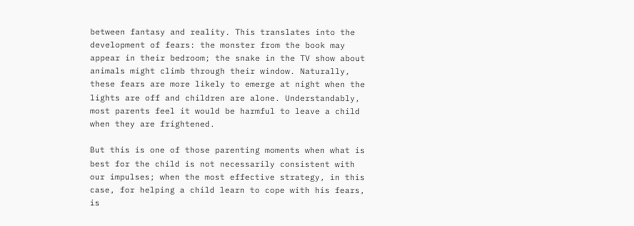between fantasy and reality. This translates into the development of fears: the monster from the book may appear in their bedroom; the snake in the TV show about animals might climb through their window. Naturally, these fears are more likely to emerge at night when the lights are off and children are alone. Understandably, most parents feel it would be harmful to leave a child when they are frightened.

But this is one of those parenting moments when what is best for the child is not necessarily consistent with our impulses; when the most effective strategy, in this case, for helping a child learn to cope with his fears, is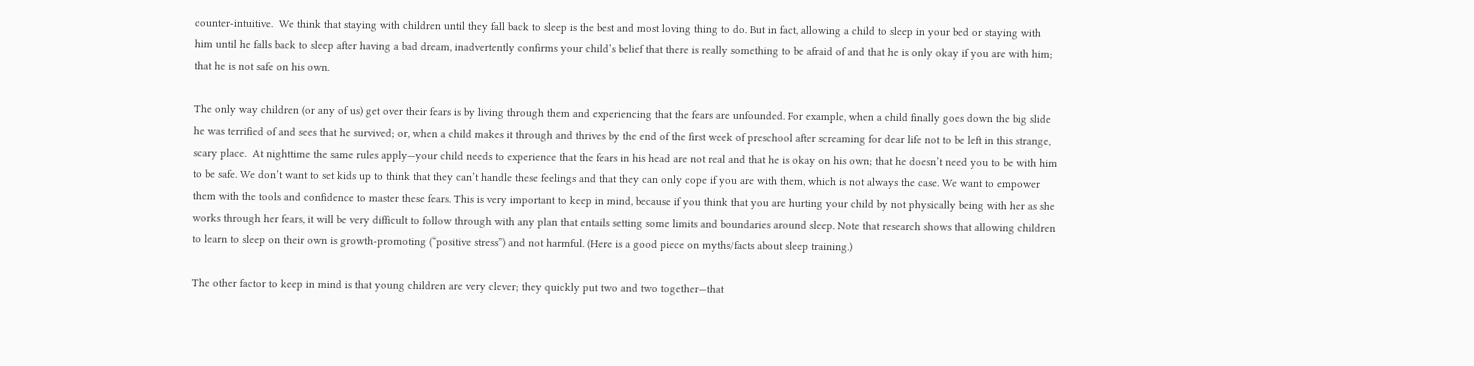counter-intuitive.  We think that staying with children until they fall back to sleep is the best and most loving thing to do. But in fact, allowing a child to sleep in your bed or staying with him until he falls back to sleep after having a bad dream, inadvertently confirms your child’s belief that there is really something to be afraid of and that he is only okay if you are with him; that he is not safe on his own.

The only way children (or any of us) get over their fears is by living through them and experiencing that the fears are unfounded. For example, when a child finally goes down the big slide he was terrified of and sees that he survived; or, when a child makes it through and thrives by the end of the first week of preschool after screaming for dear life not to be left in this strange, scary place.  At nighttime the same rules apply—your child needs to experience that the fears in his head are not real and that he is okay on his own; that he doesn’t need you to be with him to be safe. We don’t want to set kids up to think that they can’t handle these feelings and that they can only cope if you are with them, which is not always the case. We want to empower them with the tools and confidence to master these fears. This is very important to keep in mind, because if you think that you are hurting your child by not physically being with her as she works through her fears, it will be very difficult to follow through with any plan that entails setting some limits and boundaries around sleep. Note that research shows that allowing children to learn to sleep on their own is growth-promoting (“positive stress”) and not harmful. (Here is a good piece on myths/facts about sleep training.)

The other factor to keep in mind is that young children are very clever; they quickly put two and two together—that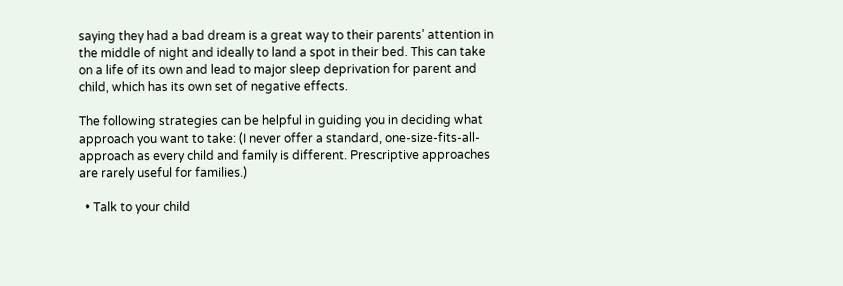saying they had a bad dream is a great way to their parents’ attention in the middle of night and ideally to land a spot in their bed. This can take on a life of its own and lead to major sleep deprivation for parent and child, which has its own set of negative effects.

The following strategies can be helpful in guiding you in deciding what approach you want to take: (I never offer a standard, one-size-fits-all-approach as every child and family is different. Prescriptive approaches are rarely useful for families.)

  • Talk to your child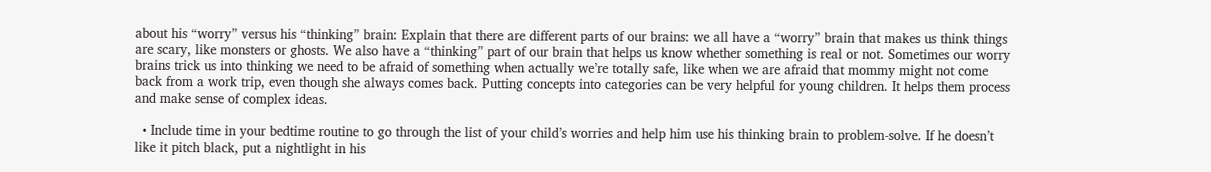about his “worry” versus his “thinking” brain: Explain that there are different parts of our brains: we all have a “worry” brain that makes us think things are scary, like monsters or ghosts. We also have a “thinking” part of our brain that helps us know whether something is real or not. Sometimes our worry brains trick us into thinking we need to be afraid of something when actually we’re totally safe, like when we are afraid that mommy might not come back from a work trip, even though she always comes back. Putting concepts into categories can be very helpful for young children. It helps them process and make sense of complex ideas.

  • Include time in your bedtime routine to go through the list of your child’s worries and help him use his thinking brain to problem-solve. If he doesn’t like it pitch black, put a nightlight in his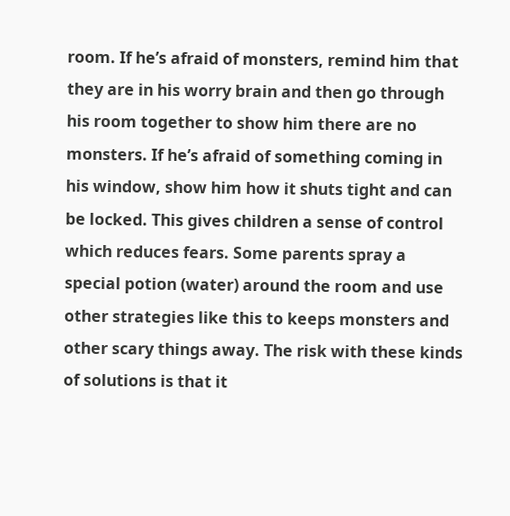room. If he’s afraid of monsters, remind him that they are in his worry brain and then go through his room together to show him there are no monsters. If he’s afraid of something coming in his window, show him how it shuts tight and can be locked. This gives children a sense of control which reduces fears. Some parents spray a special potion (water) around the room and use other strategies like this to keeps monsters and other scary things away. The risk with these kinds of solutions is that it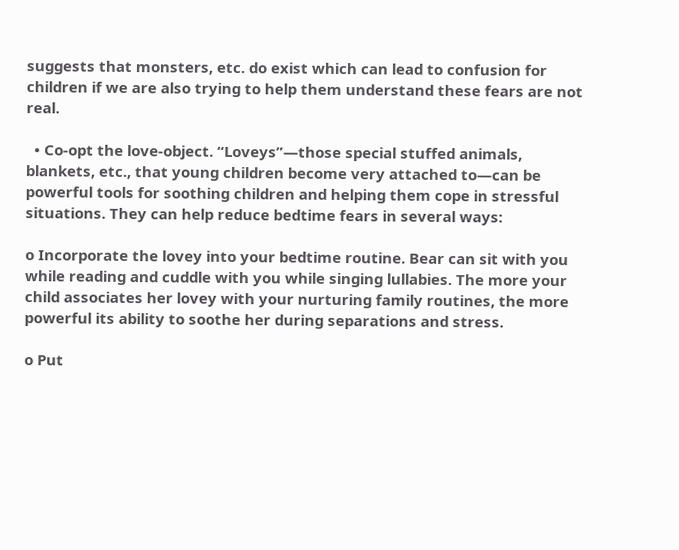suggests that monsters, etc. do exist which can lead to confusion for children if we are also trying to help them understand these fears are not real.

  • Co-opt the love-object. “Loveys”—those special stuffed animals, blankets, etc., that young children become very attached to—can be powerful tools for soothing children and helping them cope in stressful situations. They can help reduce bedtime fears in several ways:

o Incorporate the lovey into your bedtime routine. Bear can sit with you while reading and cuddle with you while singing lullabies. The more your child associates her lovey with your nurturing family routines, the more powerful its ability to soothe her during separations and stress.

o Put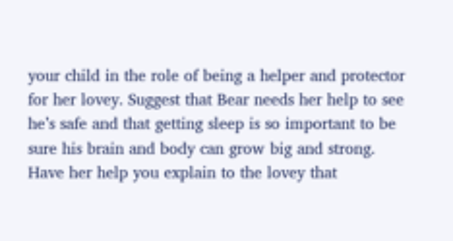your child in the role of being a helper and protector for her lovey. Suggest that Bear needs her help to see he’s safe and that getting sleep is so important to be sure his brain and body can grow big and strong. Have her help you explain to the lovey that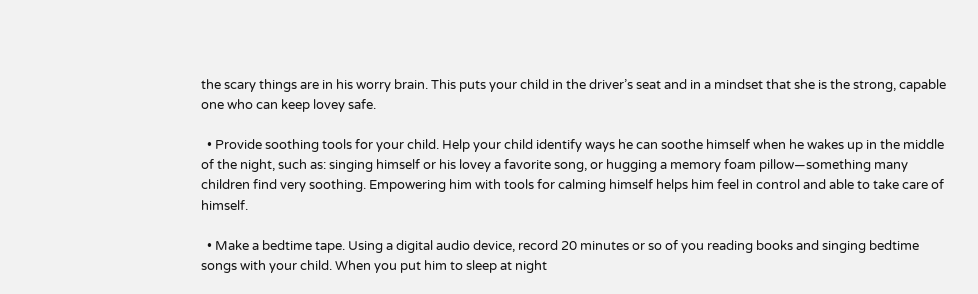the scary things are in his worry brain. This puts your child in the driver’s seat and in a mindset that she is the strong, capable one who can keep lovey safe.

  • Provide soothing tools for your child. Help your child identify ways he can soothe himself when he wakes up in the middle of the night, such as: singing himself or his lovey a favorite song, or hugging a memory foam pillow—something many children find very soothing. Empowering him with tools for calming himself helps him feel in control and able to take care of himself.

  • Make a bedtime tape. Using a digital audio device, record 20 minutes or so of you reading books and singing bedtime songs with your child. When you put him to sleep at night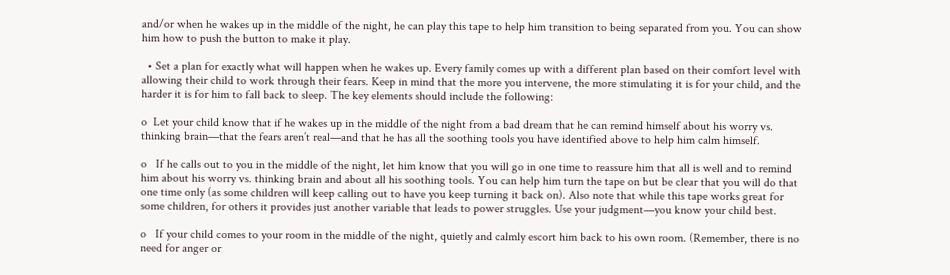and/or when he wakes up in the middle of the night, he can play this tape to help him transition to being separated from you. You can show him how to push the button to make it play.

  • Set a plan for exactly what will happen when he wakes up. Every family comes up with a different plan based on their comfort level with allowing their child to work through their fears. Keep in mind that the more you intervene, the more stimulating it is for your child, and the harder it is for him to fall back to sleep. The key elements should include the following:

o  Let your child know that if he wakes up in the middle of the night from a bad dream that he can remind himself about his worry vs. thinking brain—that the fears aren’t real—and that he has all the soothing tools you have identified above to help him calm himself.

o   If he calls out to you in the middle of the night, let him know that you will go in one time to reassure him that all is well and to remind him about his worry vs. thinking brain and about all his soothing tools. You can help him turn the tape on but be clear that you will do that one time only (as some children will keep calling out to have you keep turning it back on). Also note that while this tape works great for some children, for others it provides just another variable that leads to power struggles. Use your judgment—you know your child best.

o   If your child comes to your room in the middle of the night, quietly and calmly escort him back to his own room. (Remember, there is no need for anger or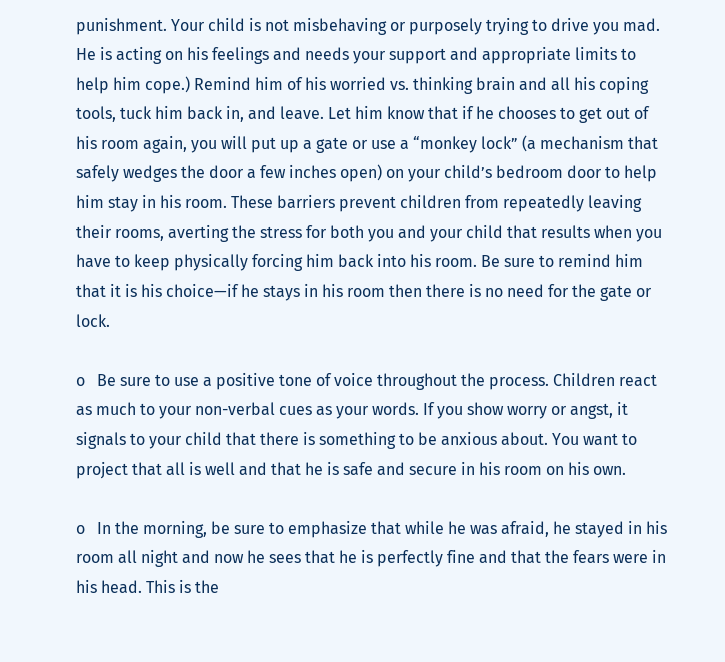punishment. Your child is not misbehaving or purposely trying to drive you mad. He is acting on his feelings and needs your support and appropriate limits to help him cope.) Remind him of his worried vs. thinking brain and all his coping tools, tuck him back in, and leave. Let him know that if he chooses to get out of his room again, you will put up a gate or use a “monkey lock” (a mechanism that safely wedges the door a few inches open) on your child’s bedroom door to help him stay in his room. These barriers prevent children from repeatedly leaving their rooms, averting the stress for both you and your child that results when you have to keep physically forcing him back into his room. Be sure to remind him that it is his choice—if he stays in his room then there is no need for the gate or lock.

o   Be sure to use a positive tone of voice throughout the process. Children react as much to your non-verbal cues as your words. If you show worry or angst, it signals to your child that there is something to be anxious about. You want to project that all is well and that he is safe and secure in his room on his own.

o   In the morning, be sure to emphasize that while he was afraid, he stayed in his room all night and now he sees that he is perfectly fine and that the fears were in his head. This is the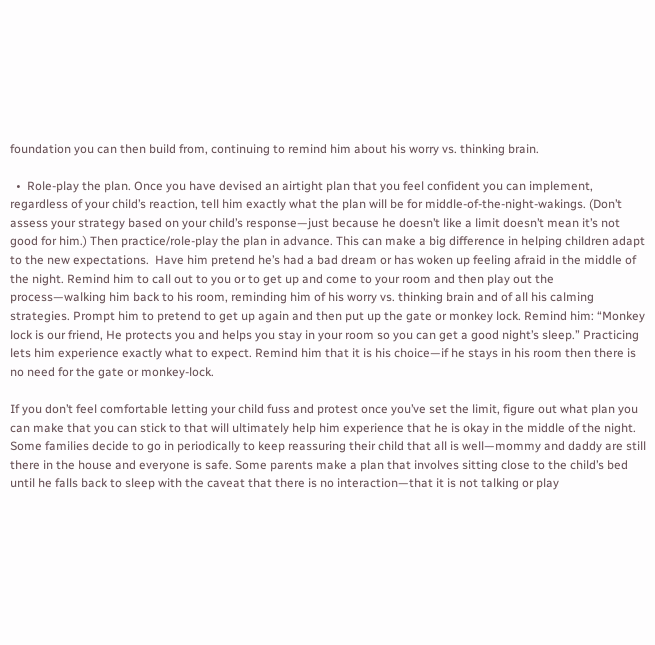foundation you can then build from, continuing to remind him about his worry vs. thinking brain.

  •  Role-play the plan. Once you have devised an airtight plan that you feel confident you can implement, regardless of your child’s reaction, tell him exactly what the plan will be for middle-of-the-night-wakings. (Don’t assess your strategy based on your child’s response—just because he doesn’t like a limit doesn’t mean it’s not good for him.) Then practice/role-play the plan in advance. This can make a big difference in helping children adapt to the new expectations.  Have him pretend he’s had a bad dream or has woken up feeling afraid in the middle of the night. Remind him to call out to you or to get up and come to your room and then play out the process—walking him back to his room, reminding him of his worry vs. thinking brain and of all his calming strategies. Prompt him to pretend to get up again and then put up the gate or monkey lock. Remind him: “Monkey lock is our friend, He protects you and helps you stay in your room so you can get a good night’s sleep.” Practicing lets him experience exactly what to expect. Remind him that it is his choice—if he stays in his room then there is no need for the gate or monkey-lock.

If you don’t feel comfortable letting your child fuss and protest once you’ve set the limit, figure out what plan you can make that you can stick to that will ultimately help him experience that he is okay in the middle of the night. Some families decide to go in periodically to keep reassuring their child that all is well—mommy and daddy are still there in the house and everyone is safe. Some parents make a plan that involves sitting close to the child’s bed until he falls back to sleep with the caveat that there is no interaction—that it is not talking or play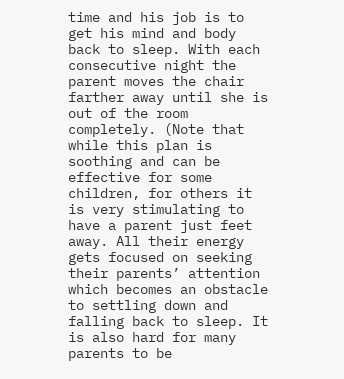time and his job is to get his mind and body back to sleep. With each consecutive night the parent moves the chair farther away until she is out of the room completely. (Note that while this plan is soothing and can be effective for some children, for others it is very stimulating to have a parent just feet away. All their energy gets focused on seeking their parents’ attention which becomes an obstacle to settling down and falling back to sleep. It is also hard for many parents to be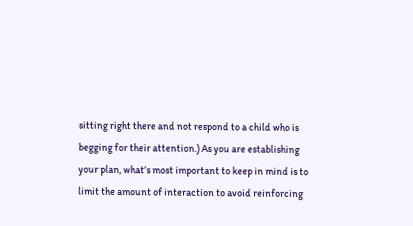sitting right there and not respond to a child who is begging for their attention.) As you are establishing your plan, what’s most important to keep in mind is to limit the amount of interaction to avoid reinforcing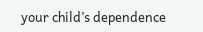your child’s dependence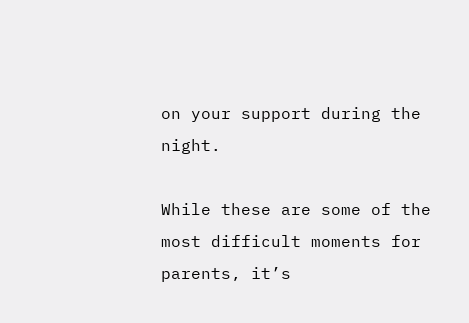on your support during the night.

While these are some of the most difficult moments for parents, it’s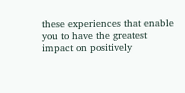these experiences that enable you to have the greatest impact on positively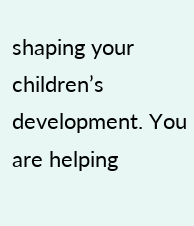shaping your children’s development. You are helping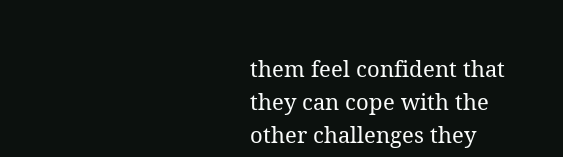them feel confident that they can cope with the other challenges they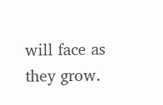will face as they grow.